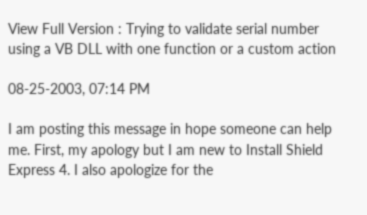View Full Version : Trying to validate serial number using a VB DLL with one function or a custom action

08-25-2003, 07:14 PM

I am posting this message in hope someone can help me. First, my apology but I am new to Install Shield Express 4. I also apologize for the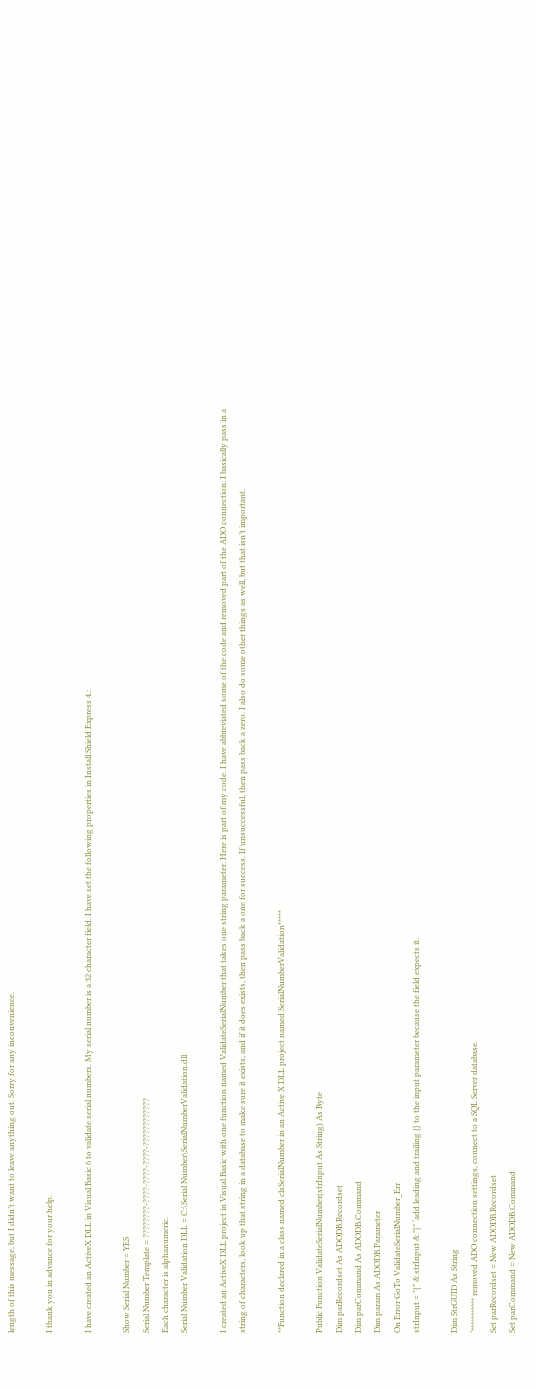length of this message, but I didn’t want to leave anything out. Sorry for any inconvenience.

I thank you in advance for your help.

I have created an ActiveX DLL in Visual Basic 6 to validate serial numbers. My serial number is a 32 character field. I have set the following properties in Install Shield Express 4.:

Show Serial Number = YES
Serial Number Template = ????????-????-????-????-????????????
Each character is alphanumeric.
Serial Number Validation DLL = C:\Serial Number\SerialNumberValidation.dll

I created an ActiveX DLL project in Visual Basic with one function named ValidateSerialNumber that takes one string parameter. Here is part of my code. I have abbreviated some of the code and removed part of the ADO connection. I basically pass in a string of characters, look up that string in a database to make sure it exists, and if it does exists, then pass back a one for success. If unsuccessful, then pass back a zero. I also do some other things as well, but that isn’t important.

**Function declared in a class named clsSerialNumber in an Active X DLL project named SerialNumberValidation*****

Public Function ValidateSerialNumber(strInput As String) As Byte
Dim parRecordset As ADODB.Recordset
Dim parCommand As ADODB.Command
Dim param As ADODB.Parameter
On Error GoTo ValidateSerialNumber_Err
strInput = "{" & strInput & "}" ‘add leading and trailing {} to the input parameter because the field expects it.

Dim StrGUID As String
‘*********** removed ADO connection settings, connect to a SQL Server database.
Set parRecordset = New ADODB.Recordset
Set parCommand = New ADODB.Command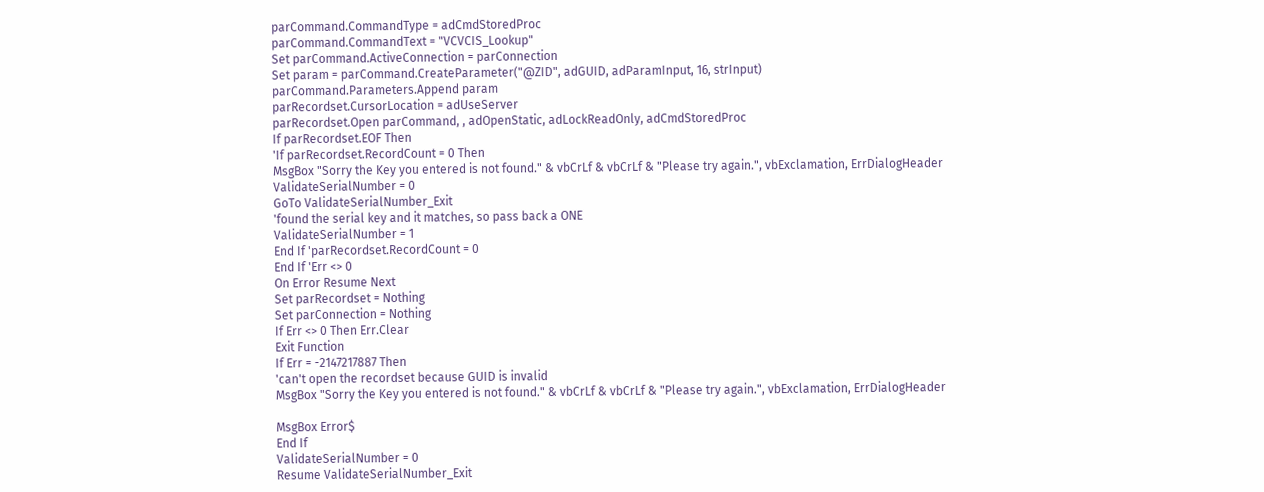parCommand.CommandType = adCmdStoredProc
parCommand.CommandText = "VCVCIS_Lookup"
Set parCommand.ActiveConnection = parConnection
Set param = parCommand.CreateParameter("@ZID", adGUID, adParamInput, 16, strInput)
parCommand.Parameters.Append param
parRecordset.CursorLocation = adUseServer
parRecordset.Open parCommand, , adOpenStatic, adLockReadOnly, adCmdStoredProc
If parRecordset.EOF Then
'If parRecordset.RecordCount = 0 Then
MsgBox "Sorry the Key you entered is not found." & vbCrLf & vbCrLf & "Please try again.", vbExclamation, ErrDialogHeader
ValidateSerialNumber = 0
GoTo ValidateSerialNumber_Exit
'found the serial key and it matches, so pass back a ONE
ValidateSerialNumber = 1
End If 'parRecordset.RecordCount = 0
End If 'Err <> 0
On Error Resume Next
Set parRecordset = Nothing
Set parConnection = Nothing
If Err <> 0 Then Err.Clear
Exit Function
If Err = -2147217887 Then
'can't open the recordset because GUID is invalid
MsgBox "Sorry the Key you entered is not found." & vbCrLf & vbCrLf & "Please try again.", vbExclamation, ErrDialogHeader

MsgBox Error$
End If
ValidateSerialNumber = 0
Resume ValidateSerialNumber_Exit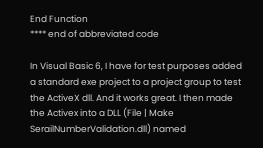End Function
**** end of abbreviated code

In Visual Basic 6, I have for test purposes added a standard exe project to a project group to test the ActiveX dll. And it works great. I then made the Activex into a DLL (File | Make SerailNumberValidation.dll) named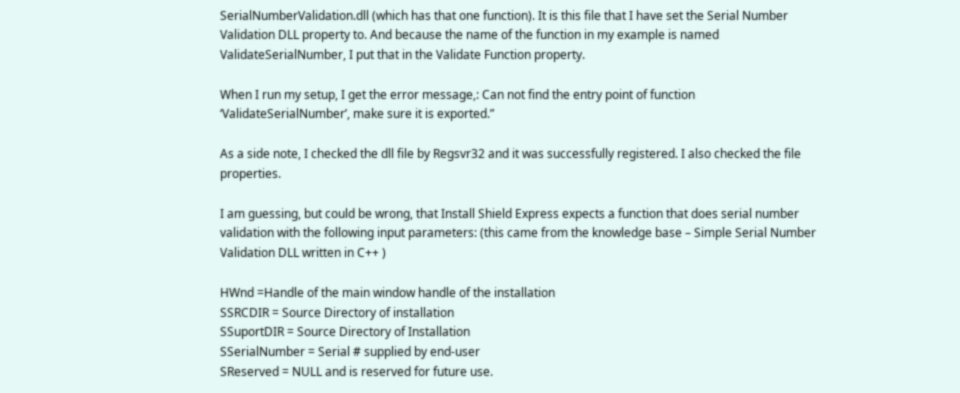SerialNumberValidation.dll (which has that one function). It is this file that I have set the Serial Number Validation DLL property to. And because the name of the function in my example is named ValidateSerialNumber, I put that in the Validate Function property.

When I run my setup, I get the error message,: Can not find the entry point of function ‘ValidateSerialNumber’, make sure it is exported.”

As a side note, I checked the dll file by Regsvr32 and it was successfully registered. I also checked the file properties.

I am guessing, but could be wrong, that Install Shield Express expects a function that does serial number validation with the following input parameters: (this came from the knowledge base – Simple Serial Number Validation DLL written in C++ )

HWnd =Handle of the main window handle of the installation
SSRCDIR = Source Directory of installation
SSuportDIR = Source Directory of Installation
SSerialNumber = Serial # supplied by end-user
SReserved = NULL and is reserved for future use.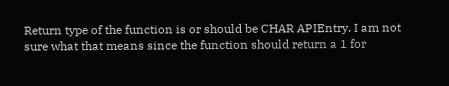Return type of the function is or should be CHAR APIEntry. I am not sure what that means since the function should return a 1 for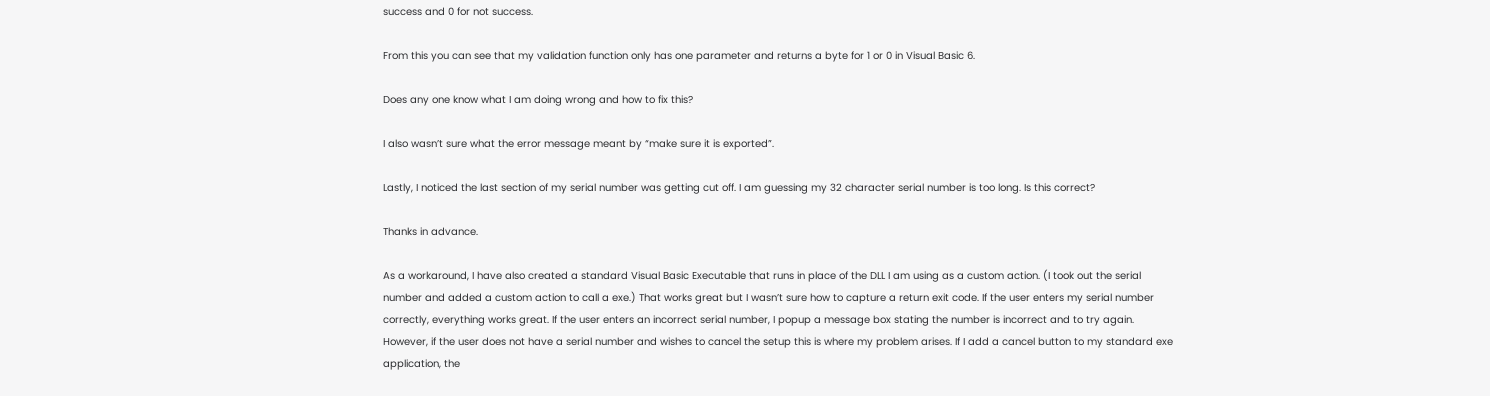success and 0 for not success.

From this you can see that my validation function only has one parameter and returns a byte for 1 or 0 in Visual Basic 6.

Does any one know what I am doing wrong and how to fix this?

I also wasn’t sure what the error message meant by “make sure it is exported”.

Lastly, I noticed the last section of my serial number was getting cut off. I am guessing my 32 character serial number is too long. Is this correct?

Thanks in advance.

As a workaround, I have also created a standard Visual Basic Executable that runs in place of the DLL I am using as a custom action. (I took out the serial number and added a custom action to call a exe.) That works great but I wasn’t sure how to capture a return exit code. If the user enters my serial number correctly, everything works great. If the user enters an incorrect serial number, I popup a message box stating the number is incorrect and to try again. However, if the user does not have a serial number and wishes to cancel the setup this is where my problem arises. If I add a cancel button to my standard exe application, the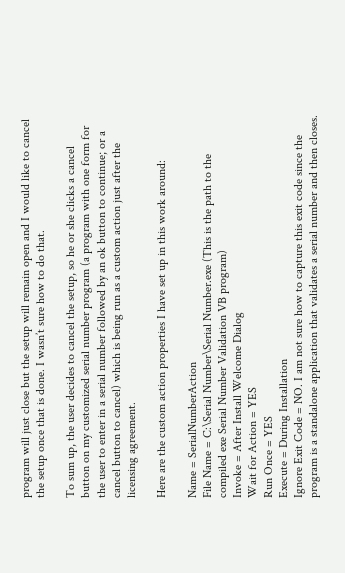program will just close but the setup will remain open and I would like to cancel the setup once that is done. I wasn’t sure how to do that.

To sum up, the user decides to cancel the setup, so he or she clicks a cancel button on my customized serial number program (a program with one form for the user to enter in a serial number followed by an ok button to continue; or a cancel button to cancel) which is being run as a custom action just after the licensing agreement.

Here are the custom action properties I have set up in this work around:

Name = SerialNumberAction
File Name = C:\Serial Number\Serial Number.exe (This is the path to the compiled exe Serial Number Validation VB program)
Invoke = After Install Welcome Dialog
Wait for Action = YES
Run Once = YES
Execute = During Installation
Ignore Exit Code = NO. I am not sure how to capture this exit code since the program is a standalone application that validates a serial number and then closes.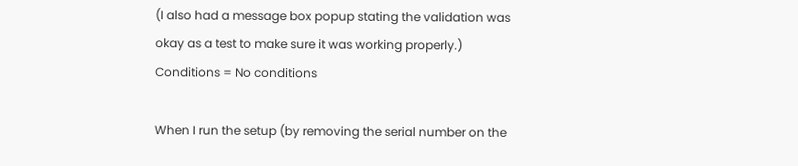(I also had a message box popup stating the validation was okay as a test to make sure it was working properly.)
Conditions = No conditions

When I run the setup (by removing the serial number on the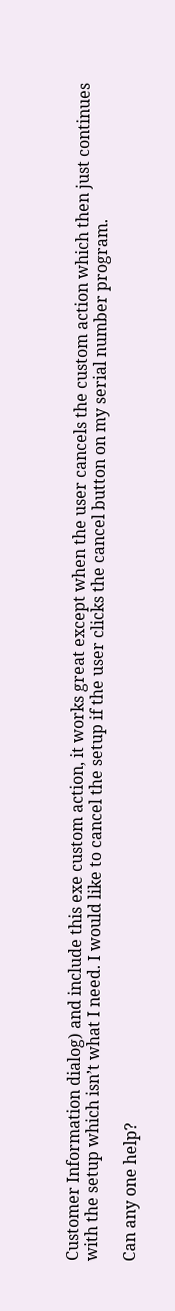Customer Information dialog) and include this exe custom action, it works great except when the user cancels the custom action which then just continues with the setup which isn’t what I need. I would like to cancel the setup if the user clicks the cancel button on my serial number program.

Can any one help?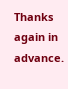Thanks again in advance.